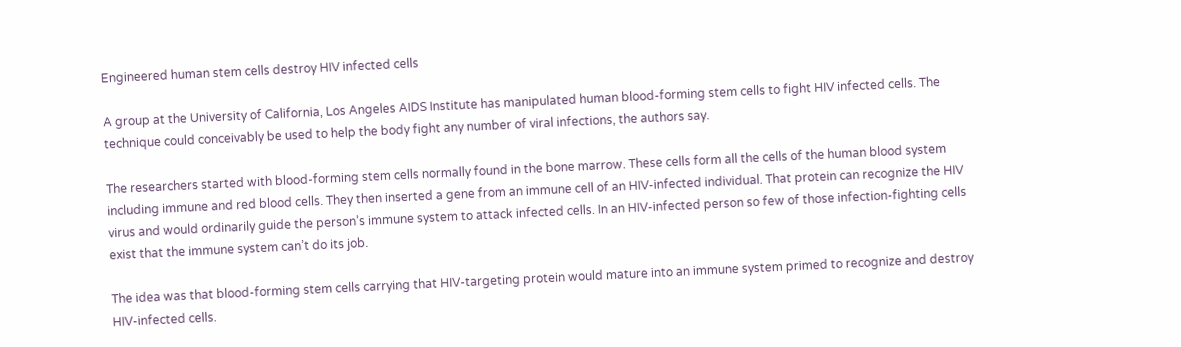Engineered human stem cells destroy HIV infected cells

A group at the University of California, Los Angeles AIDS Institute has manipulated human blood-forming stem cells to fight HIV infected cells. The technique could conceivably be used to help the body fight any number of viral infections, the authors say.

The researchers started with blood-forming stem cells normally found in the bone marrow. These cells form all the cells of the human blood system including immune and red blood cells. They then inserted a gene from an immune cell of an HIV-infected individual. That protein can recognize the HIV virus and would ordinarily guide the person’s immune system to attack infected cells. In an HIV-infected person so few of those infection-fighting cells exist that the immune system can’t do its job.

The idea was that blood-forming stem cells carrying that HIV-targeting protein would mature into an immune system primed to recognize and destroy HIV-infected cells.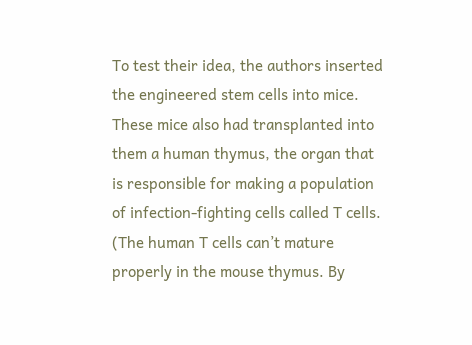To test their idea, the authors inserted the engineered stem cells into mice. These mice also had transplanted into them a human thymus, the organ that is responsible for making a population of infection-fighting cells called T cells. (The human T cells can’t mature properly in the mouse thymus. By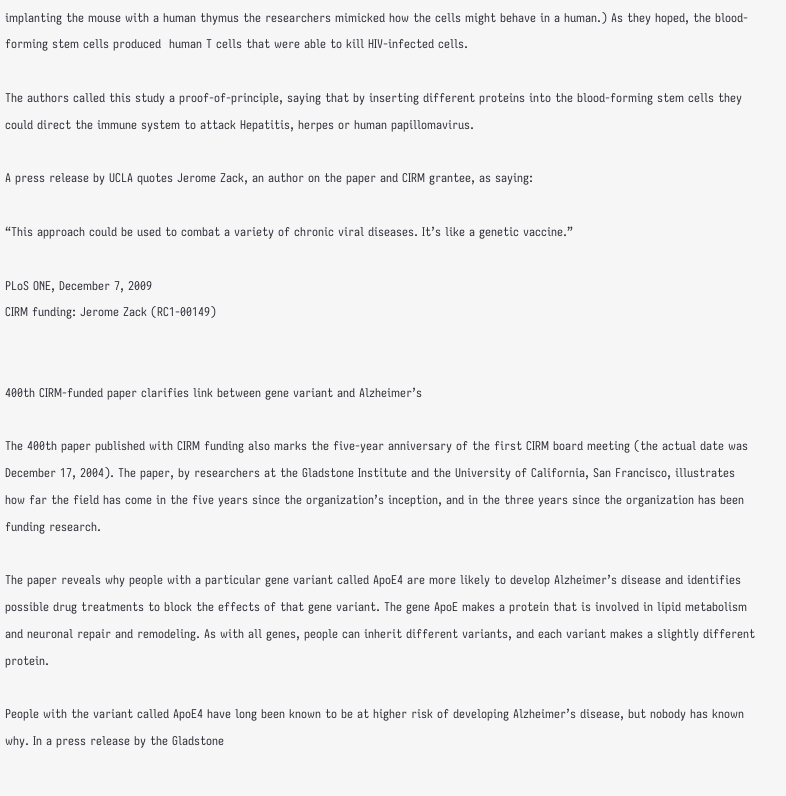implanting the mouse with a human thymus the researchers mimicked how the cells might behave in a human.) As they hoped, the blood-forming stem cells produced  human T cells that were able to kill HIV-infected cells.

The authors called this study a proof-of-principle, saying that by inserting different proteins into the blood-forming stem cells they could direct the immune system to attack Hepatitis, herpes or human papillomavirus.

A press release by UCLA quotes Jerome Zack, an author on the paper and CIRM grantee, as saying:

“This approach could be used to combat a variety of chronic viral diseases. It’s like a genetic vaccine.”

PLoS ONE, December 7, 2009
CIRM funding: Jerome Zack (RC1-00149)


400th CIRM-funded paper clarifies link between gene variant and Alzheimer’s

The 400th paper published with CIRM funding also marks the five-year anniversary of the first CIRM board meeting (the actual date was December 17, 2004). The paper, by researchers at the Gladstone Institute and the University of California, San Francisco, illustrates how far the field has come in the five years since the organization’s inception, and in the three years since the organization has been funding research.

The paper reveals why people with a particular gene variant called ApoE4 are more likely to develop Alzheimer’s disease and identifies possible drug treatments to block the effects of that gene variant. The gene ApoE makes a protein that is involved in lipid metabolism and neuronal repair and remodeling. As with all genes, people can inherit different variants, and each variant makes a slightly different protein.

People with the variant called ApoE4 have long been known to be at higher risk of developing Alzheimer’s disease, but nobody has known why. In a press release by the Gladstone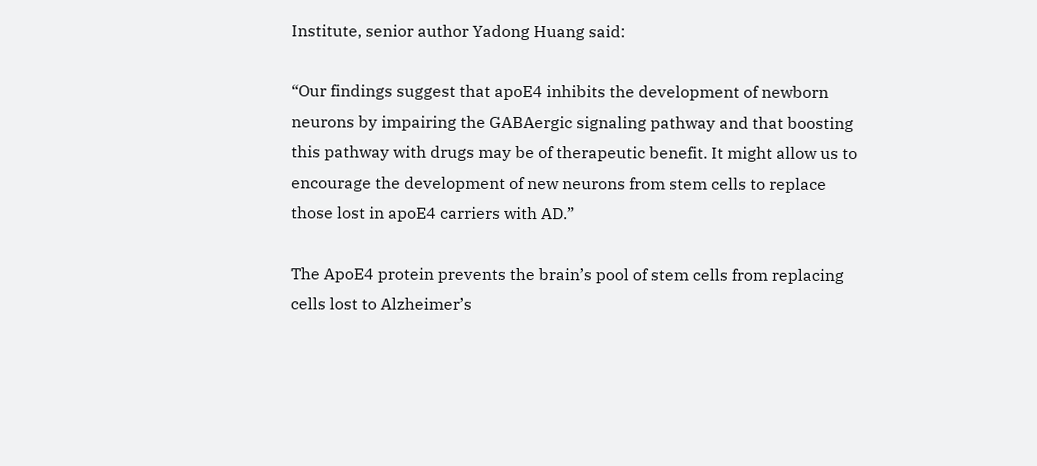Institute, senior author Yadong Huang said:

“Our findings suggest that apoE4 inhibits the development of newborn neurons by impairing the GABAergic signaling pathway and that boosting this pathway with drugs may be of therapeutic benefit. It might allow us to encourage the development of new neurons from stem cells to replace those lost in apoE4 carriers with AD.”

The ApoE4 protein prevents the brain’s pool of stem cells from replacing cells lost to Alzheimer’s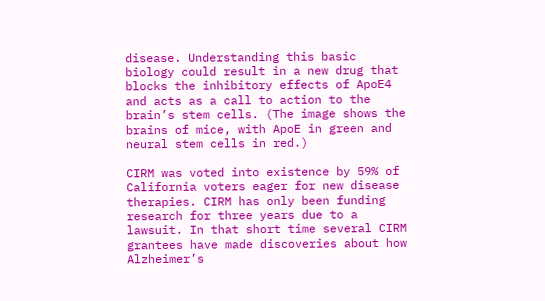disease. Understanding this basic biology could result in a new drug that blocks the inhibitory effects of ApoE4 and acts as a call to action to the brain’s stem cells. (The image shows the brains of mice, with ApoE in green and neural stem cells in red.)

CIRM was voted into existence by 59% of California voters eager for new disease therapies. CIRM has only been funding research for three years due to a lawsuit. In that short time several CIRM grantees have made discoveries about how Alzheimer’s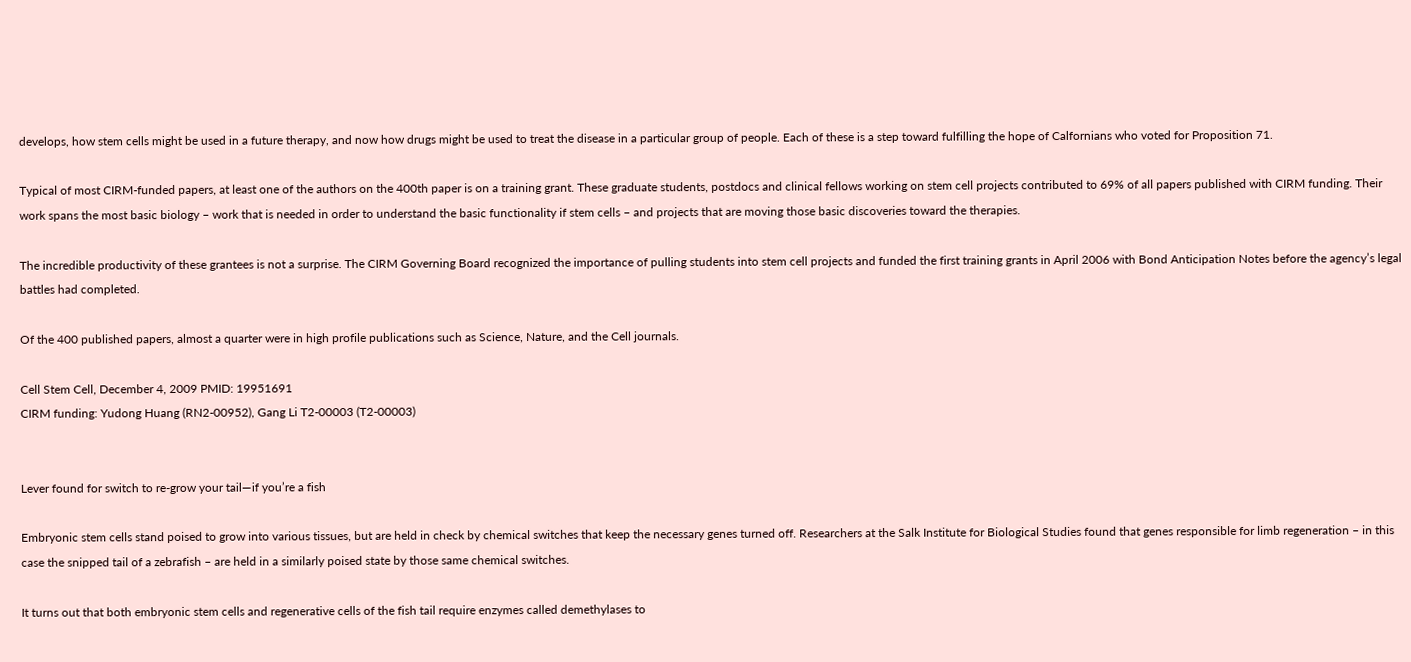develops, how stem cells might be used in a future therapy, and now how drugs might be used to treat the disease in a particular group of people. Each of these is a step toward fulfilling the hope of Calfornians who voted for Proposition 71.

Typical of most CIRM-funded papers, at least one of the authors on the 400th paper is on a training grant. These graduate students, postdocs and clinical fellows working on stem cell projects contributed to 69% of all papers published with CIRM funding. Their work spans the most basic biology – work that is needed in order to understand the basic functionality if stem cells – and projects that are moving those basic discoveries toward the therapies.

The incredible productivity of these grantees is not a surprise. The CIRM Governing Board recognized the importance of pulling students into stem cell projects and funded the first training grants in April 2006 with Bond Anticipation Notes before the agency’s legal battles had completed.

Of the 400 published papers, almost a quarter were in high profile publications such as Science, Nature, and the Cell journals.

Cell Stem Cell, December 4, 2009 PMID: 19951691
CIRM funding: Yudong Huang (RN2-00952), Gang Li T2-00003 (T2-00003)


Lever found for switch to re-grow your tail—if you’re a fish

Embryonic stem cells stand poised to grow into various tissues, but are held in check by chemical switches that keep the necessary genes turned off. Researchers at the Salk Institute for Biological Studies found that genes responsible for limb regeneration – in this case the snipped tail of a zebrafish – are held in a similarly poised state by those same chemical switches.

It turns out that both embryonic stem cells and regenerative cells of the fish tail require enzymes called demethylases to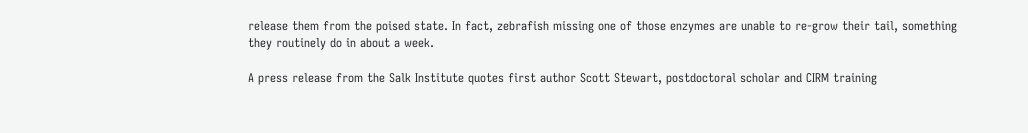release them from the poised state. In fact, zebrafish missing one of those enzymes are unable to re-grow their tail, something they routinely do in about a week.

A press release from the Salk Institute quotes first author Scott Stewart, postdoctoral scholar and CIRM training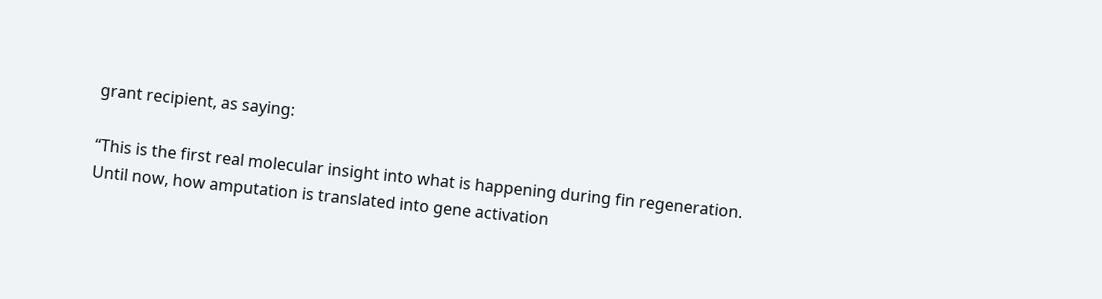grant recipient, as saying:

“This is the first real molecular insight into what is happening during fin regeneration. Until now, how amputation is translated into gene activation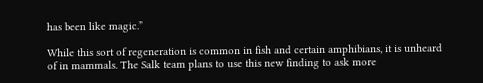has been like magic.”

While this sort of regeneration is common in fish and certain amphibians, it is unheard of in mammals. The Salk team plans to use this new finding to ask more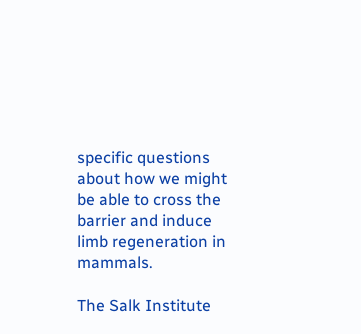specific questions about how we might be able to cross the barrier and induce limb regeneration in mammals.

The Salk Institute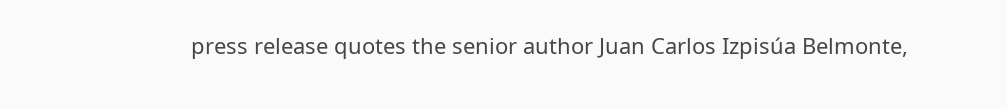press release quotes the senior author Juan Carlos Izpisúa Belmonte,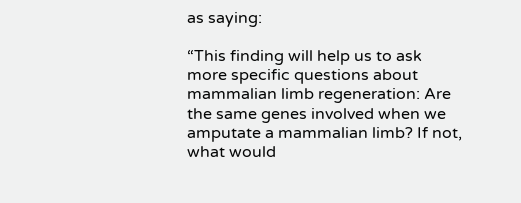as saying:

“This finding will help us to ask more specific questions about mammalian limb regeneration: Are the same genes involved when we amputate a mammalian limb? If not, what would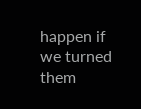happen if we turned them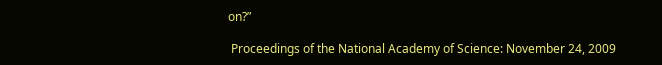on?”

 Proceedings of the National Academy of Science: November 24, 2009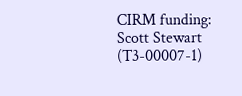CIRM funding: Scott Stewart (T3-00007-1)